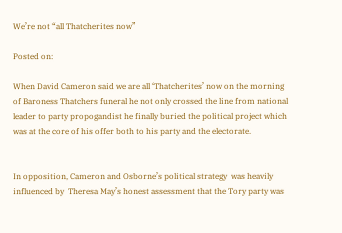We’re not “all Thatcherites now”

Posted on:

When David Cameron said we are all ‘Thatcherites’ now on the morning of Baroness Thatchers funeral he not only crossed the line from national leader to party propogandist he finally buried the political project which was at the core of his offer both to his party and the electorate.


In opposition, Cameron and Osborne’s political strategy  was heavily influenced by  Theresa May’s honest assessment that the Tory party was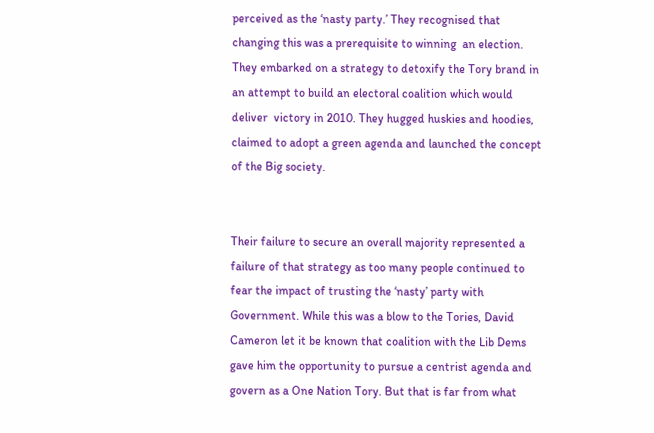perceived as the ‘nasty party.’ They recognised that changing this was a prerequisite to winning  an election. They embarked on a strategy to detoxify the Tory brand in an attempt to build an electoral coalition which would deliver  victory in 2010. They hugged huskies and hoodies, claimed to adopt a green agenda and launched the concept of the Big society.


Their failure to secure an overall majority represented a failure of that strategy as too many people continued to fear the impact of trusting the ‘nasty’ party with Government. While this was a blow to the Tories, David Cameron let it be known that coalition with the Lib Dems gave him the opportunity to pursue a centrist agenda and govern as a One Nation Tory. But that is far from what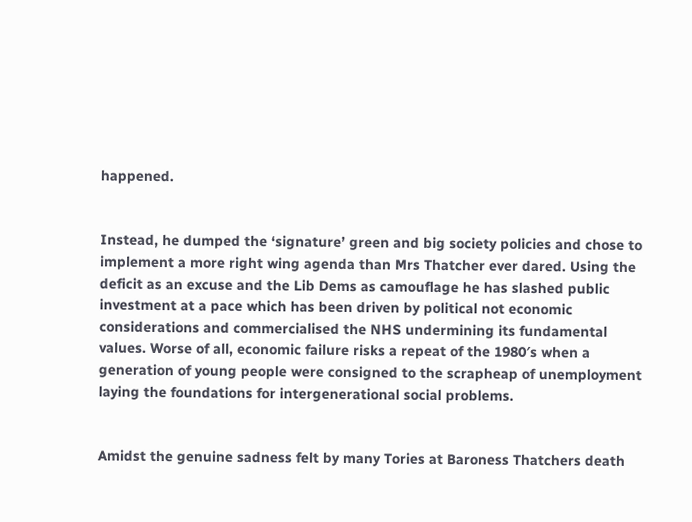happened.


Instead, he dumped the ‘signature’ green and big society policies and chose to implement a more right wing agenda than Mrs Thatcher ever dared. Using the deficit as an excuse and the Lib Dems as camouflage he has slashed public investment at a pace which has been driven by political not economic considerations and commercialised the NHS undermining its fundamental values. Worse of all, economic failure risks a repeat of the 1980′s when a generation of young people were consigned to the scrapheap of unemployment laying the foundations for intergenerational social problems.


Amidst the genuine sadness felt by many Tories at Baroness Thatchers death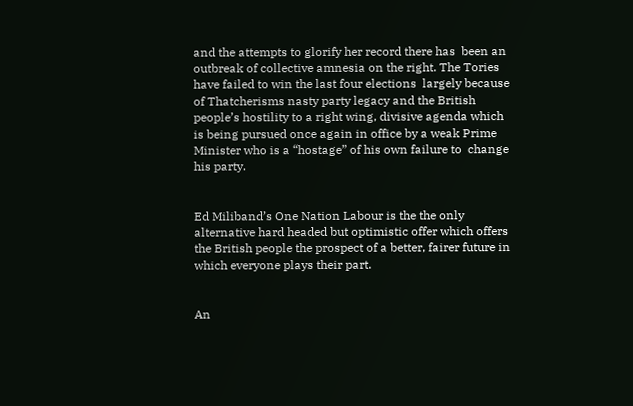and the attempts to glorify her record there has  been an outbreak of collective amnesia on the right. The Tories have failed to win the last four elections  largely because of Thatcherisms nasty party legacy and the British people’s hostility to a right wing, divisive agenda which is being pursued once again in office by a weak Prime Minister who is a “hostage” of his own failure to  change his party.


Ed Miliband’s One Nation Labour is the the only alternative hard headed but optimistic offer which offers the British people the prospect of a better, fairer future in which everyone plays their part.


An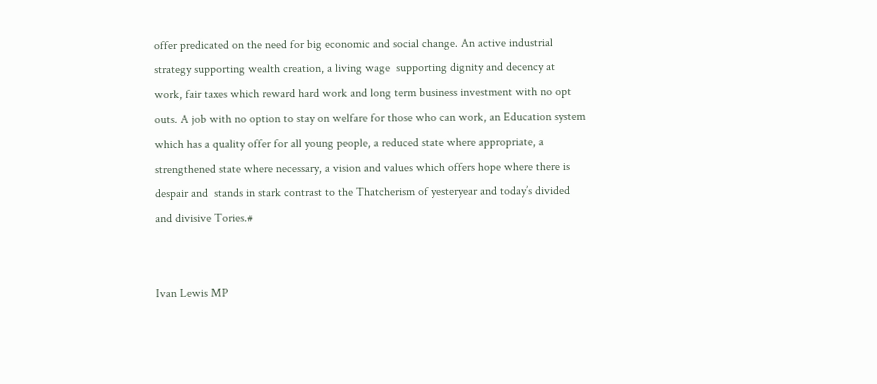offer predicated on the need for big economic and social change. An active industrial strategy supporting wealth creation, a living wage  supporting dignity and decency at work, fair taxes which reward hard work and long term business investment with no opt outs. A job with no option to stay on welfare for those who can work, an Education system which has a quality offer for all young people, a reduced state where appropriate, a strengthened state where necessary, a vision and values which offers hope where there is despair and  stands in stark contrast to the Thatcherism of yesteryear and today’s divided and divisive Tories.#


Ivan Lewis MP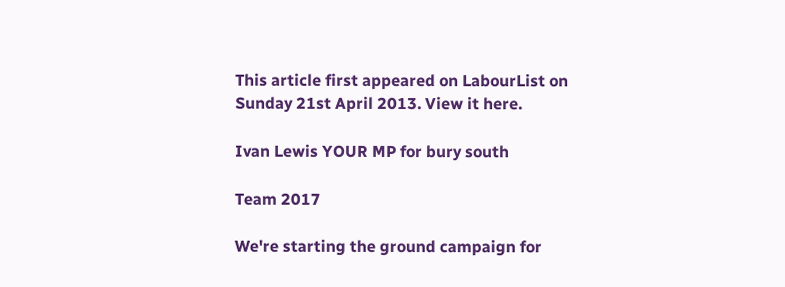This article first appeared on LabourList on Sunday 21st April 2013. View it here.

Ivan Lewis YOUR MP for bury south

Team 2017

We're starting the ground campaign for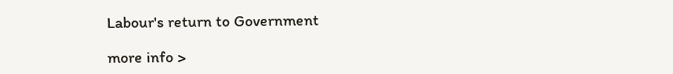Labour's return to Government

more info >